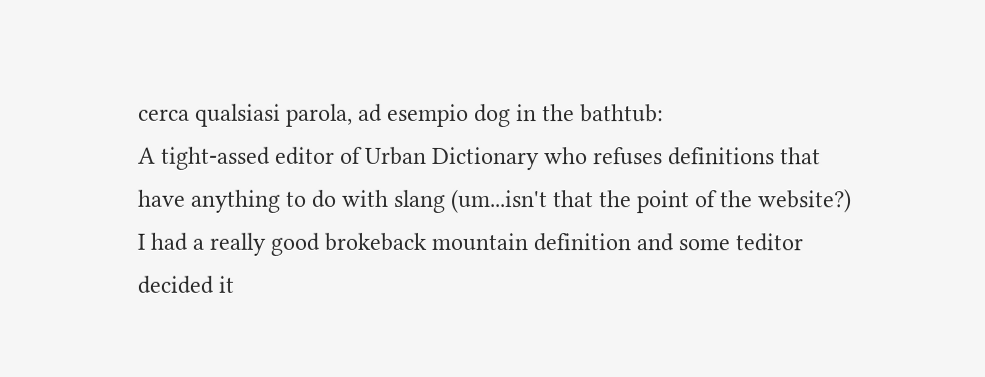cerca qualsiasi parola, ad esempio dog in the bathtub:
A tight-assed editor of Urban Dictionary who refuses definitions that have anything to do with slang (um...isn't that the point of the website?)
I had a really good brokeback mountain definition and some teditor decided it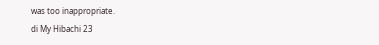was too inappropriate.
di My Hibachi 23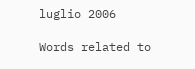luglio 2006

Words related to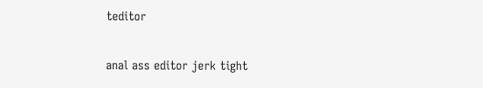teditor

anal ass editor jerk tight